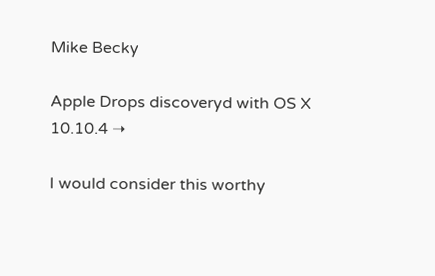Mike Becky

Apple Drops discoveryd with OS X 10.10.4 ➝

I would consider this worthy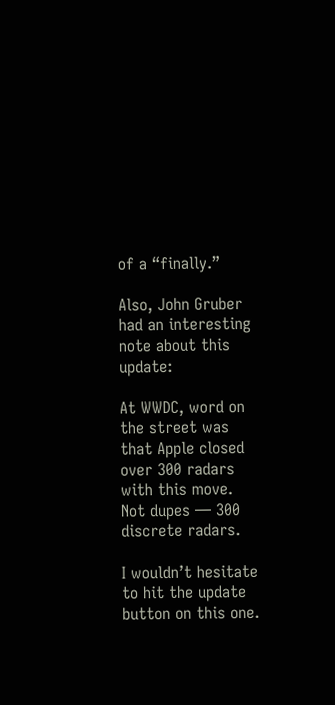of a “finally.”

Also, John Gruber had an interesting note about this update:

At WWDC, word on the street was that Apple closed over 300 radars with this move. Not dupes — 300 discrete radars.

I wouldn’t hesitate to hit the update button on this one.